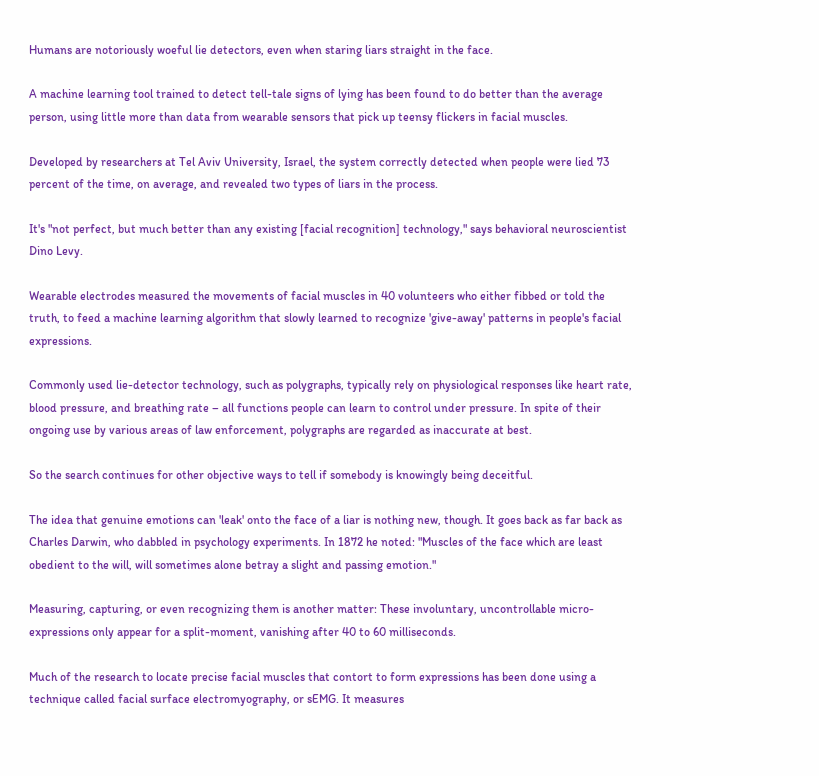Humans are notoriously woeful lie detectors, even when staring liars straight in the face.

A machine learning tool trained to detect tell-tale signs of lying has been found to do better than the average person, using little more than data from wearable sensors that pick up teensy flickers in facial muscles.

Developed by researchers at Tel Aviv University, Israel, the system correctly detected when people were lied 73 percent of the time, on average, and revealed two types of liars in the process.

It's "not perfect, but much better than any existing [facial recognition] technology," says behavioral neuroscientist Dino Levy.

Wearable electrodes measured the movements of facial muscles in 40 volunteers who either fibbed or told the truth, to feed a machine learning algorithm that slowly learned to recognize 'give-away' patterns in people's facial expressions.

Commonly used lie-detector technology, such as polygraphs, typically rely on physiological responses like heart rate, blood pressure, and breathing rate – all functions people can learn to control under pressure. In spite of their ongoing use by various areas of law enforcement, polygraphs are regarded as inaccurate at best.

So the search continues for other objective ways to tell if somebody is knowingly being deceitful.

The idea that genuine emotions can 'leak' onto the face of a liar is nothing new, though. It goes back as far back as Charles Darwin, who dabbled in psychology experiments. In 1872 he noted: "Muscles of the face which are least obedient to the will, will sometimes alone betray a slight and passing emotion."

Measuring, capturing, or even recognizing them is another matter: These involuntary, uncontrollable micro-expressions only appear for a split-moment, vanishing after 40 to 60 milliseconds.

Much of the research to locate precise facial muscles that contort to form expressions has been done using a technique called facial surface electromyography, or sEMG. It measures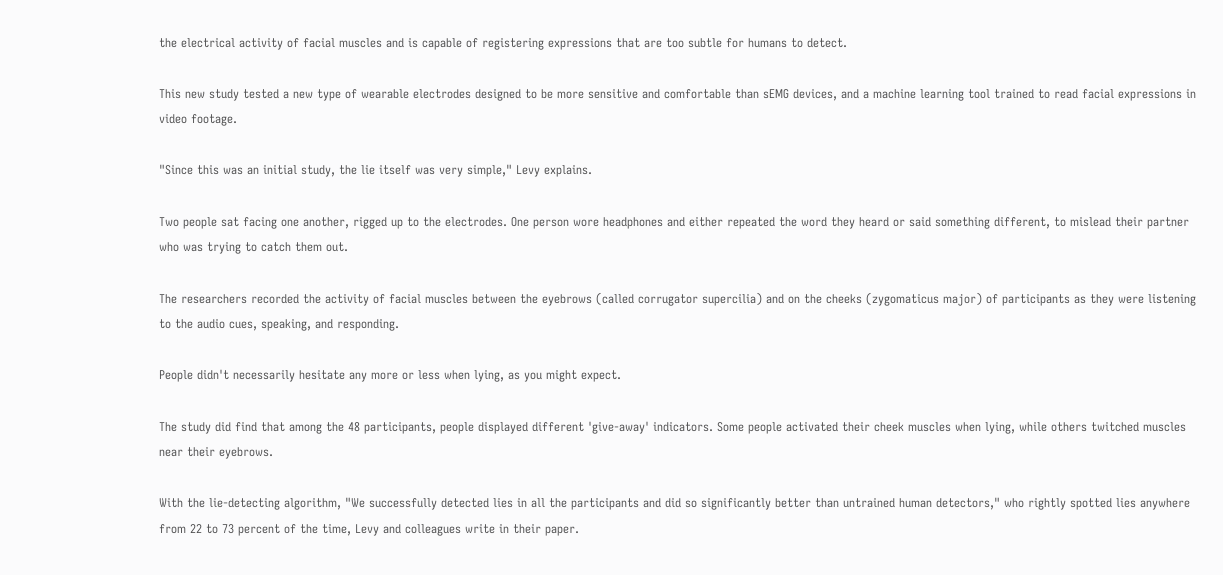the electrical activity of facial muscles and is capable of registering expressions that are too subtle for humans to detect.

This new study tested a new type of wearable electrodes designed to be more sensitive and comfortable than sEMG devices, and a machine learning tool trained to read facial expressions in video footage.

"Since this was an initial study, the lie itself was very simple," Levy explains.

Two people sat facing one another, rigged up to the electrodes. One person wore headphones and either repeated the word they heard or said something different, to mislead their partner who was trying to catch them out.

The researchers recorded the activity of facial muscles between the eyebrows (called corrugator supercilia) and on the cheeks (zygomaticus major) of participants as they were listening to the audio cues, speaking, and responding.

People didn't necessarily hesitate any more or less when lying, as you might expect.

The study did find that among the 48 participants, people displayed different 'give-away' indicators. Some people activated their cheek muscles when lying, while others twitched muscles near their eyebrows.

With the lie-detecting algorithm, "We successfully detected lies in all the participants and did so significantly better than untrained human detectors," who rightly spotted lies anywhere from 22 to 73 percent of the time, Levy and colleagues write in their paper.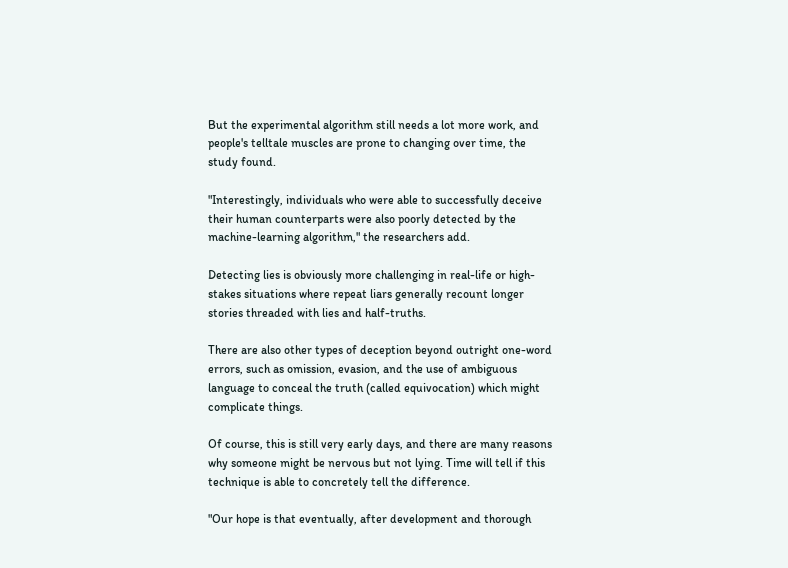But the experimental algorithm still needs a lot more work, and people's telltale muscles are prone to changing over time, the study found.

"Interestingly, individuals who were able to successfully deceive their human counterparts were also poorly detected by the machine-learning algorithm," the researchers add.

Detecting lies is obviously more challenging in real-life or high-stakes situations where repeat liars generally recount longer stories threaded with lies and half-truths.

There are also other types of deception beyond outright one-word errors, such as omission, evasion, and the use of ambiguous language to conceal the truth (called equivocation) which might complicate things.

Of course, this is still very early days, and there are many reasons why someone might be nervous but not lying. Time will tell if this technique is able to concretely tell the difference.

"Our hope is that eventually, after development and thorough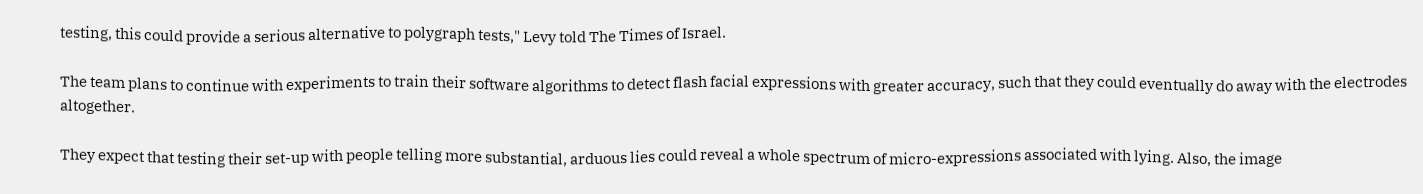testing, this could provide a serious alternative to polygraph tests," Levy told The Times of Israel.

The team plans to continue with experiments to train their software algorithms to detect flash facial expressions with greater accuracy, such that they could eventually do away with the electrodes altogether.

They expect that testing their set-up with people telling more substantial, arduous lies could reveal a whole spectrum of micro-expressions associated with lying. Also, the image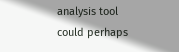analysis tool could perhaps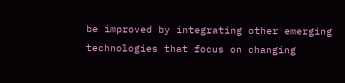be improved by integrating other emerging technologies that focus on changing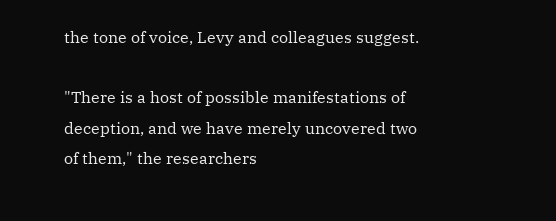the tone of voice, Levy and colleagues suggest.

"There is a host of possible manifestations of deception, and we have merely uncovered two of them," the researchers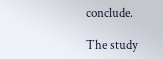conclude.

The study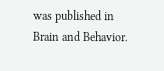was published in Brain and Behavior.